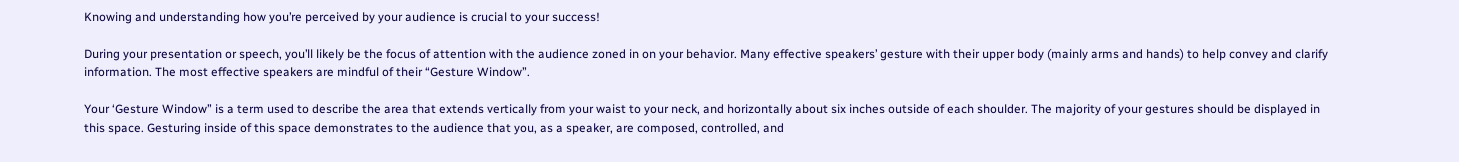Knowing and understanding how you’re perceived by your audience is crucial to your success!

During your presentation or speech, you’ll likely be the focus of attention with the audience zoned in on your behavior. Many effective speakers’ gesture with their upper body (mainly arms and hands) to help convey and clarify information. The most effective speakers are mindful of their “Gesture Window”.

Your ‘Gesture Window” is a term used to describe the area that extends vertically from your waist to your neck, and horizontally about six inches outside of each shoulder. The majority of your gestures should be displayed in this space. Gesturing inside of this space demonstrates to the audience that you, as a speaker, are composed, controlled, and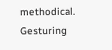methodical. Gesturing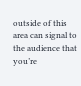outside of this area can signal to the audience that you’re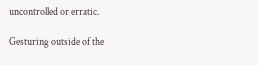uncontrolled or erratic.

Gesturing outside of the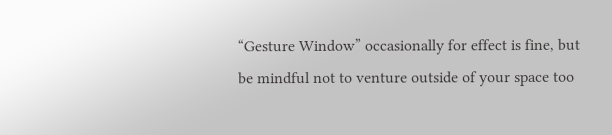“Gesture Window” occasionally for effect is fine, but be mindful not to venture outside of your space too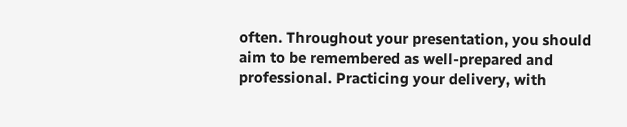often. Throughout your presentation, you should aim to be remembered as well-prepared and professional. Practicing your delivery, with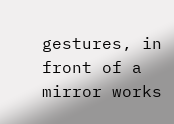gestures, in front of a mirror works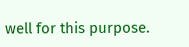well for this purpose.